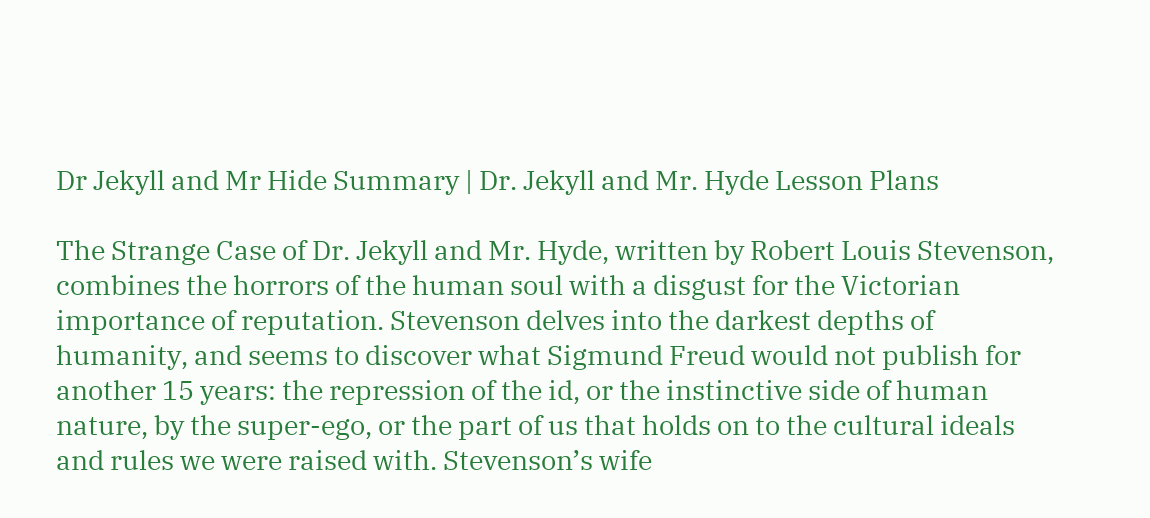Dr Jekyll and Mr Hide Summary | Dr. Jekyll and Mr. Hyde Lesson Plans

The Strange Case of Dr. Jekyll and Mr. Hyde, written by Robert Louis Stevenson, combines the horrors of the human soul with a disgust for the Victorian importance of reputation. Stevenson delves into the darkest depths of humanity, and seems to discover what Sigmund Freud would not publish for another 15 years: the repression of the id, or the instinctive side of human nature, by the super-ego, or the part of us that holds on to the cultural ideals and rules we were raised with. Stevenson’s wife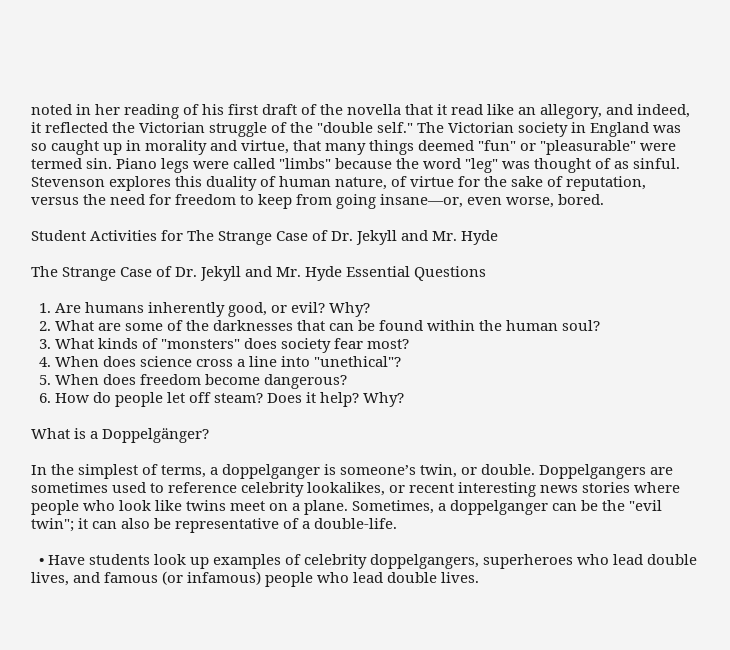noted in her reading of his first draft of the novella that it read like an allegory, and indeed, it reflected the Victorian struggle of the "double self." The Victorian society in England was so caught up in morality and virtue, that many things deemed "fun" or "pleasurable" were termed sin. Piano legs were called "limbs" because the word "leg" was thought of as sinful. Stevenson explores this duality of human nature, of virtue for the sake of reputation, versus the need for freedom to keep from going insane—or, even worse, bored.

Student Activities for The Strange Case of Dr. Jekyll and Mr. Hyde

The Strange Case of Dr. Jekyll and Mr. Hyde Essential Questions

  1. Are humans inherently good, or evil? Why?
  2. What are some of the darknesses that can be found within the human soul?
  3. What kinds of "monsters" does society fear most?
  4. When does science cross a line into "unethical"?
  5. When does freedom become dangerous?
  6. How do people let off steam? Does it help? Why?

What is a Doppelgänger?

In the simplest of terms, a doppelganger is someone’s twin, or double. Doppelgangers are sometimes used to reference celebrity lookalikes, or recent interesting news stories where people who look like twins meet on a plane. Sometimes, a doppelganger can be the "evil twin"; it can also be representative of a double-life.

  • Have students look up examples of celebrity doppelgangers, superheroes who lead double lives, and famous (or infamous) people who lead double lives.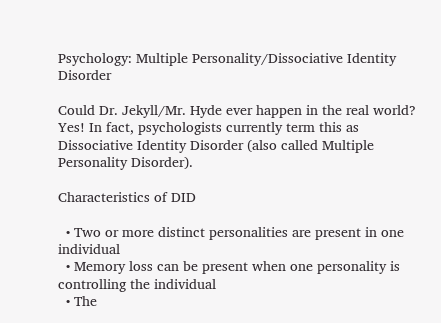Psychology: Multiple Personality/Dissociative Identity Disorder

Could Dr. Jekyll/Mr. Hyde ever happen in the real world? Yes! In fact, psychologists currently term this as Dissociative Identity Disorder (also called Multiple Personality Disorder).

Characteristics of DID

  • Two or more distinct personalities are present in one individual
  • Memory loss can be present when one personality is controlling the individual
  • The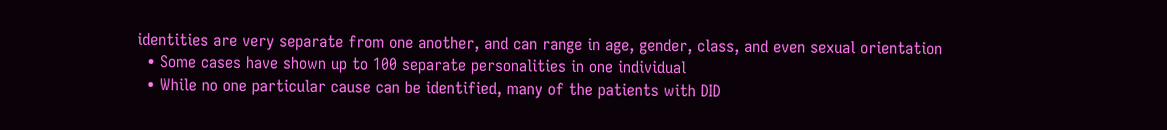identities are very separate from one another, and can range in age, gender, class, and even sexual orientation
  • Some cases have shown up to 100 separate personalities in one individual
  • While no one particular cause can be identified, many of the patients with DID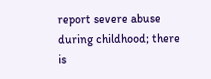report severe abuse during childhood; there is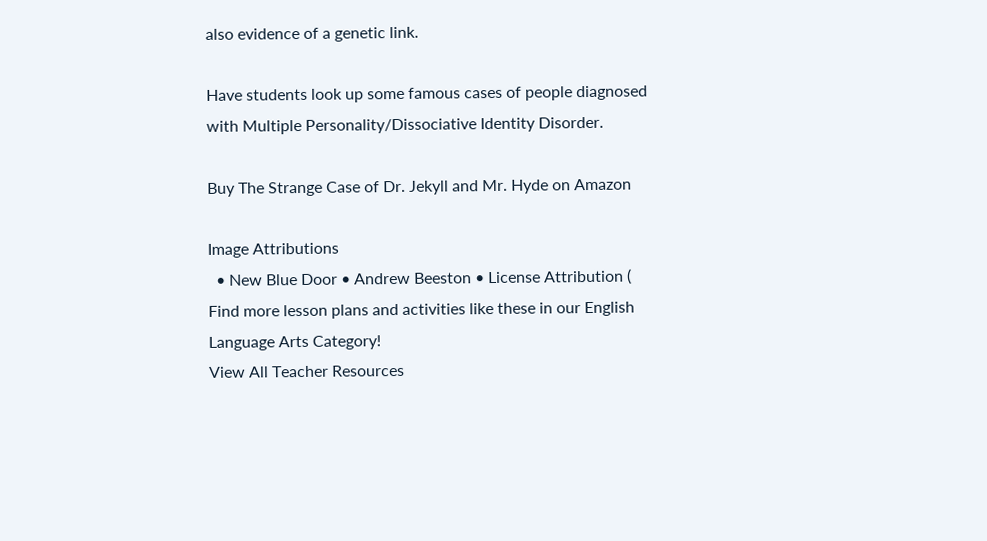also evidence of a genetic link.

Have students look up some famous cases of people diagnosed with Multiple Personality/Dissociative Identity Disorder.

Buy The Strange Case of Dr. Jekyll and Mr. Hyde on Amazon

Image Attributions
  • New Blue Door • Andrew Beeston • License Attribution (
Find more lesson plans and activities like these in our English Language Arts Category!
View All Teacher Resources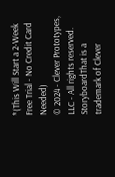*(This Will Start a 2-Week Free Trial - No Credit Card Needed)
© 2024 - Clever Prototypes, LLC - All rights reserved.
StoryboardThat is a trademark of Clever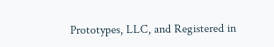Prototypes, LLC, and Registered in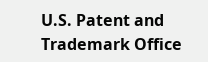U.S. Patent and Trademark Office